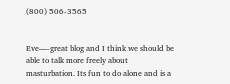(800) 506-3565


Eve—-great blog and I think we should be able to talk more freely about masturbation. Its fun to do alone and is a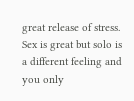great release of stress. Sex is great but solo is a different feeling and you only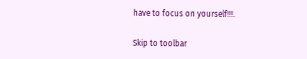have to focus on yourself!!!.

Skip to toolbar